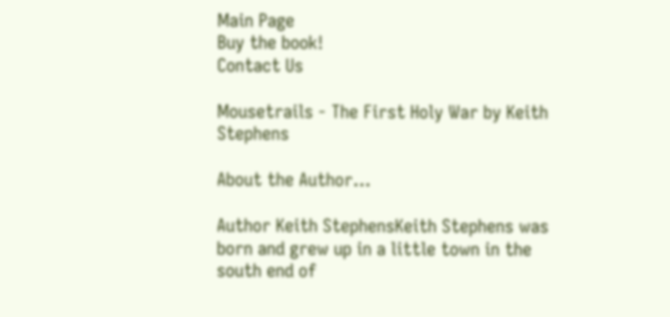Main Page
Buy the book!
Contact Us

Mousetrails - The First Holy War by Keith Stephens

About the Author...

Author Keith StephensKeith Stephens was born and grew up in a little town in the south end of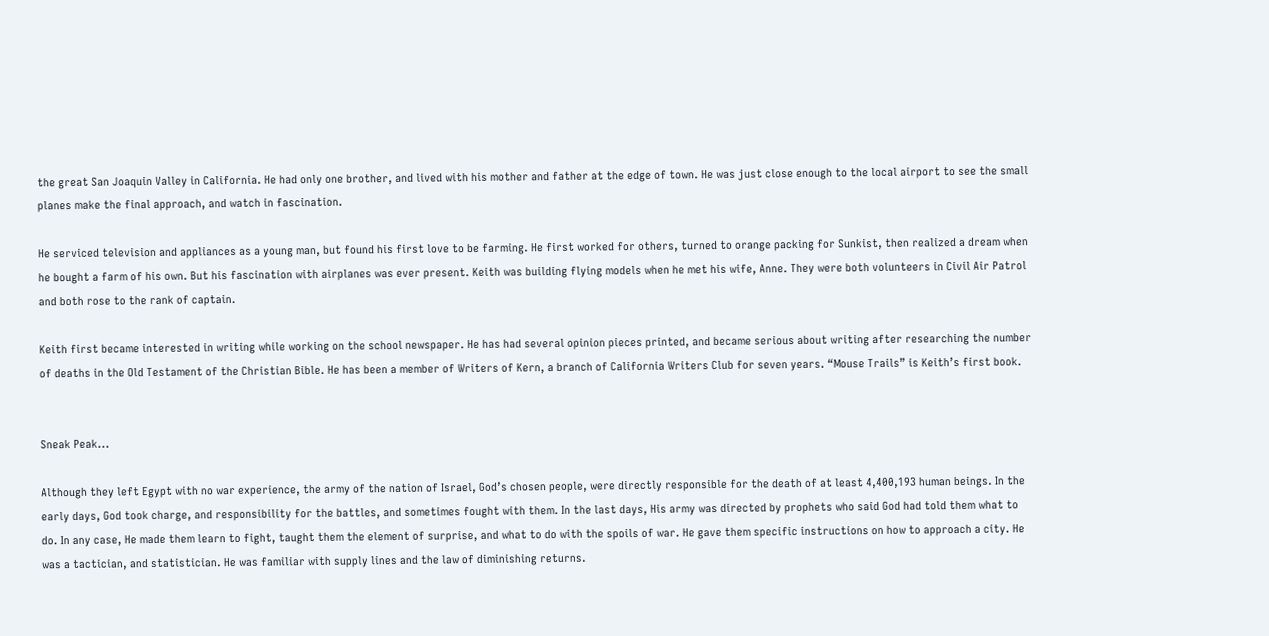the great San Joaquin Valley in California. He had only one brother, and lived with his mother and father at the edge of town. He was just close enough to the local airport to see the small planes make the final approach, and watch in fascination.

He serviced television and appliances as a young man, but found his first love to be farming. He first worked for others, turned to orange packing for Sunkist, then realized a dream when he bought a farm of his own. But his fascination with airplanes was ever present. Keith was building flying models when he met his wife, Anne. They were both volunteers in Civil Air Patrol and both rose to the rank of captain.

Keith first became interested in writing while working on the school newspaper. He has had several opinion pieces printed, and became serious about writing after researching the number of deaths in the Old Testament of the Christian Bible. He has been a member of Writers of Kern, a branch of California Writers Club for seven years. “Mouse Trails” is Keith’s first book.


Sneak Peak...

Although they left Egypt with no war experience, the army of the nation of Israel, God’s chosen people, were directly responsible for the death of at least 4,400,193 human beings. In the early days, God took charge, and responsibility for the battles, and sometimes fought with them. In the last days, His army was directed by prophets who said God had told them what to do. In any case, He made them learn to fight, taught them the element of surprise, and what to do with the spoils of war. He gave them specific instructions on how to approach a city. He was a tactician, and statistician. He was familiar with supply lines and the law of diminishing returns.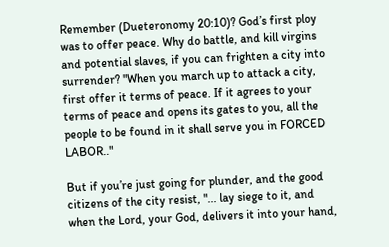Remember (Dueteronomy 20:10)? God’s first ploy was to offer peace. Why do battle, and kill virgins and potential slaves, if you can frighten a city into surrender? "When you march up to attack a city, first offer it terms of peace. If it agrees to your terms of peace and opens its gates to you, all the people to be found in it shall serve you in FORCED LABOR.."

But if you’re just going for plunder, and the good citizens of the city resist, "... lay siege to it, and when the Lord, your God, delivers it into your hand,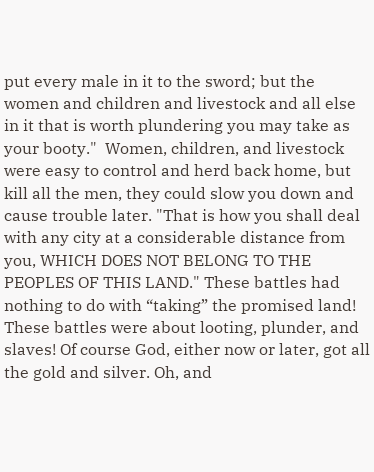put every male in it to the sword; but the women and children and livestock and all else in it that is worth plundering you may take as your booty."  Women, children, and livestock were easy to control and herd back home, but kill all the men, they could slow you down and cause trouble later. "That is how you shall deal with any city at a considerable distance from you, WHICH DOES NOT BELONG TO THE PEOPLES OF THIS LAND." These battles had nothing to do with “taking” the promised land! These battles were about looting, plunder, and slaves! Of course God, either now or later, got all the gold and silver. Oh, and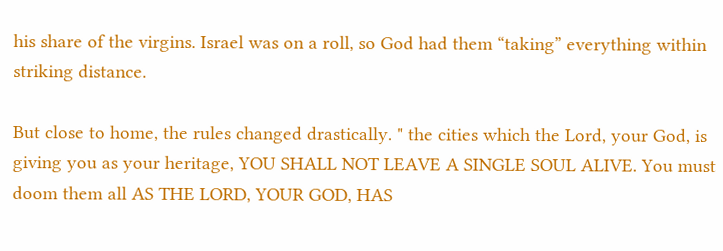his share of the virgins. Israel was on a roll, so God had them “taking” everything within striking distance.

But close to home, the rules changed drastically. " the cities which the Lord, your God, is giving you as your heritage, YOU SHALL NOT LEAVE A SINGLE SOUL ALIVE. You must doom them all AS THE LORD, YOUR GOD, HAS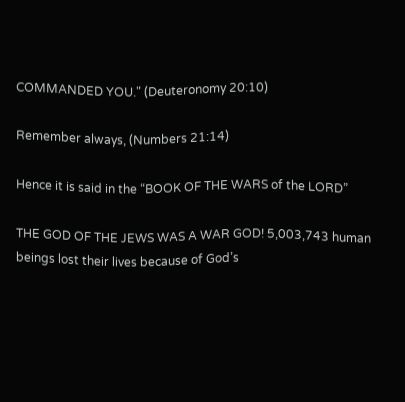COMMANDED YOU." (Deuteronomy 20:10)

Remember always, (Numbers 21:14)

Hence it is said in the “BOOK OF THE WARS of the LORD”

THE GOD OF THE JEWS WAS A WAR GOD! 5,003,743 human beings lost their lives because of God’s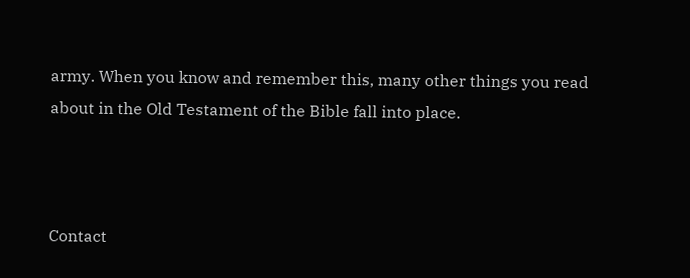army. When you know and remember this, many other things you read about in the Old Testament of the Bible fall into place.



Contact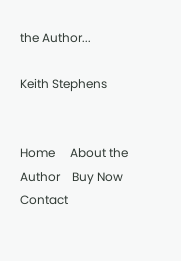the Author...

Keith Stephens


Home     About the Author    Buy Now     Contact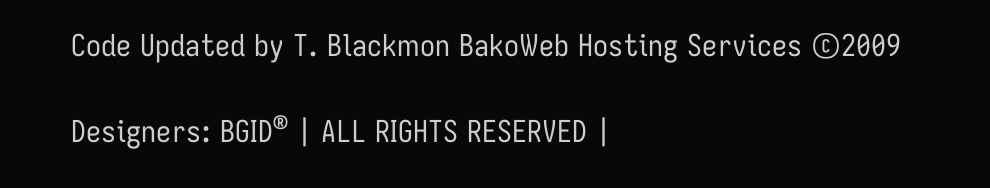Code Updated by T. Blackmon BakoWeb Hosting Services ©2009

Designers: BGID® | ALL RIGHTS RESERVED |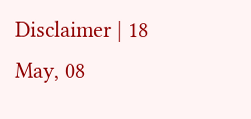Disclaimer | 18 May, 08